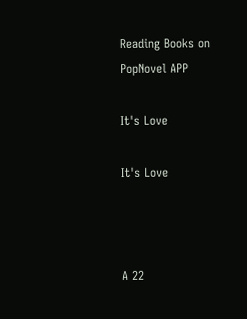Reading Books on PopNovel APP

It's Love

It's Love



A 22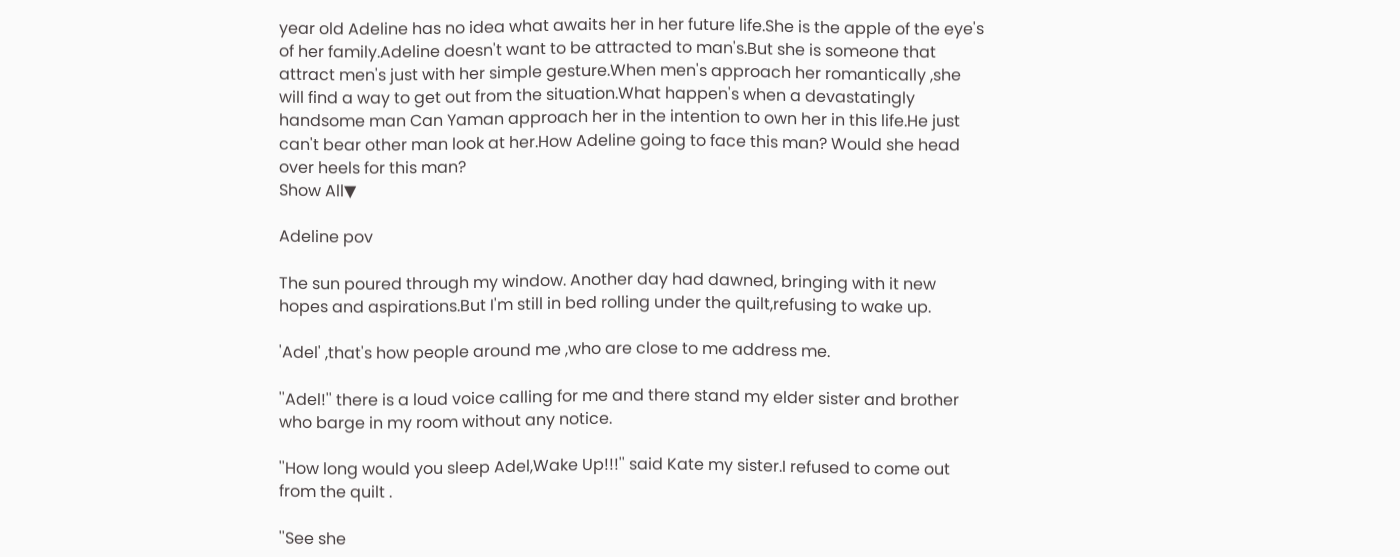year old Adeline has no idea what awaits her in her future life.She is the apple of the eye's of her family.Adeline doesn't want to be attracted to man's.But she is someone that attract men's just with her simple gesture.When men's approach her romantically ,she will find a way to get out from the situation.What happen's when a devastatingly handsome man Can Yaman approach her in the intention to own her in this life.He just can't bear other man look at her.How Adeline going to face this man? Would she head over heels for this man?
Show All▼

Adeline pov

The sun poured through my window. Another day had dawned, bringing with it new hopes and aspirations.But I'm still in bed rolling under the quilt,refusing to wake up.

'Adel' ,that's how people around me ,who are close to me address me.

''Adel!'' there is a loud voice calling for me and there stand my elder sister and brother who barge in my room without any notice.

''How long would you sleep Adel,Wake Up!!!'' said Kate my sister.I refused to come out from the quilt .

''See she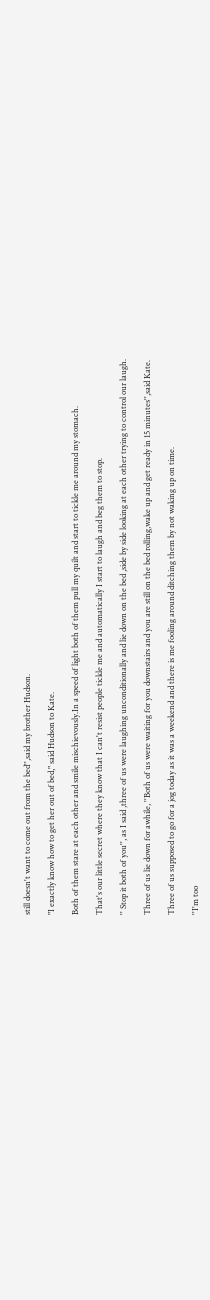still doesn't want to come out from the bed'',said my brother Hudson.

"I exactly know how to get her out of bed," said Hudson to Kate.

Both of them stare at each other and smile mischievously.In a speed of light both of them pull my quilt and start to tickle me around my stomach.

That's our little secret where they know that I can't resist people tickle me and automatically I start to laugh and beg them to stop.

'' Stop it both of you'', as I said ,three of us were laughing unconditionally and lie down on the bed ,side by side looking at each other trying to control our laugh.

Three of us lie down for awhile, ''Both of us were waiting for you downstairs and you are still on the bed rolling,wake up and get ready in 15 minutes'',said Kate.

Three of us supposed to go for a jog today as it was a weekend and there is me fooling around ditching them by not waking up on time.

''I'm too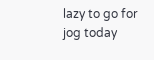lazy to go for jog today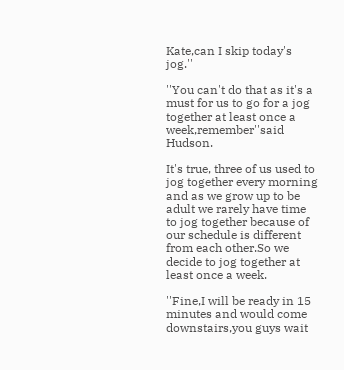Kate,can I skip today's jog.''

''You can't do that as it's a must for us to go for a jog together at least once a week,remember''said Hudson.

It's true, three of us used to jog together every morning and as we grow up to be adult we rarely have time to jog together because of our schedule is different from each other.So we decide to jog together at least once a week.

''Fine,I will be ready in 15 minutes and would come downstairs,you guys wait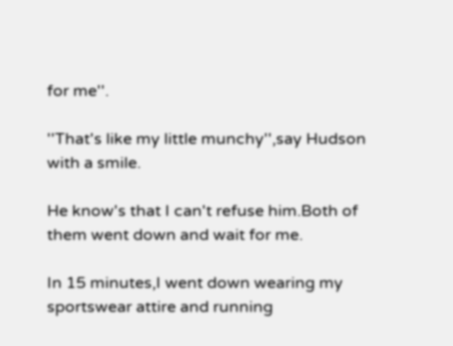for me''.

''That's like my little munchy'',say Hudson with a smile.

He know's that I can't refuse him.Both of them went down and wait for me.

In 15 minutes,I went down wearing my sportswear attire and running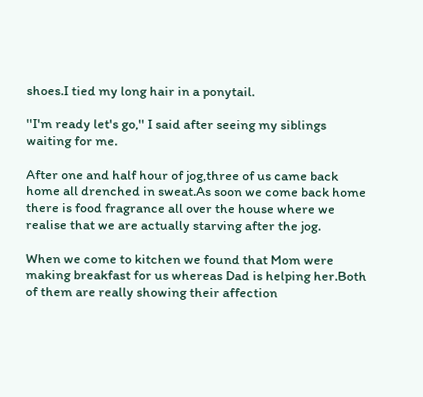shoes.I tied my long hair in a ponytail.

''I'm ready let's go,'' I said after seeing my siblings waiting for me.

After one and half hour of jog,three of us came back home all drenched in sweat.As soon we come back home there is food fragrance all over the house where we realise that we are actually starving after the jog.

When we come to kitchen we found that Mom were making breakfast for us whereas Dad is helping her.Both of them are really showing their affection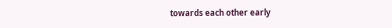towards each other early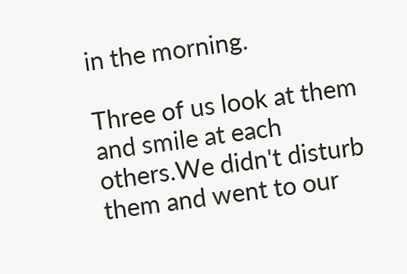in the morning.

Three of us look at them and smile at each others.We didn't disturb them and went to our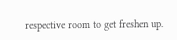respective room to get freshen up.